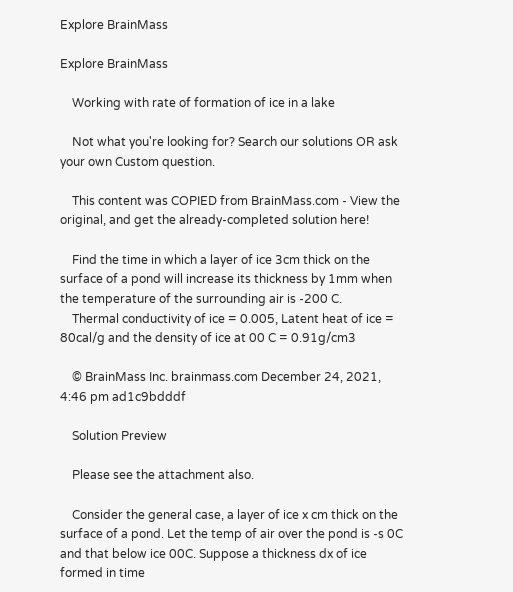Explore BrainMass

Explore BrainMass

    Working with rate of formation of ice in a lake

    Not what you're looking for? Search our solutions OR ask your own Custom question.

    This content was COPIED from BrainMass.com - View the original, and get the already-completed solution here!

    Find the time in which a layer of ice 3cm thick on the surface of a pond will increase its thickness by 1mm when the temperature of the surrounding air is -200 C.
    Thermal conductivity of ice = 0.005, Latent heat of ice = 80cal/g and the density of ice at 00 C = 0.91g/cm3

    © BrainMass Inc. brainmass.com December 24, 2021, 4:46 pm ad1c9bdddf

    Solution Preview

    Please see the attachment also.

    Consider the general case, a layer of ice x cm thick on the surface of a pond. Let the temp of air over the pond is -s 0C and that below ice 00C. Suppose a thickness dx of ice formed in time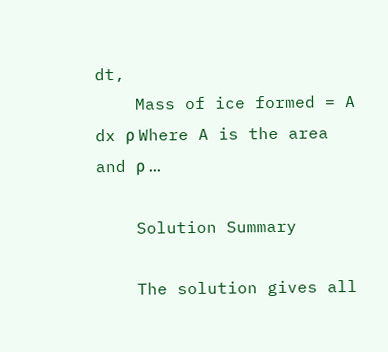dt,
    Mass of ice formed = A dx ρ Where A is the area and ρ ...

    Solution Summary

    The solution gives all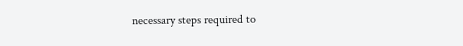necessary steps required to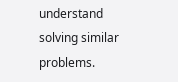understand solving similar problems.